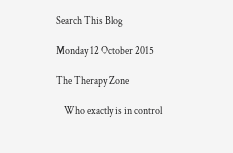Search This Blog

Monday 12 October 2015

The Therapy Zone

    Who exactly is in control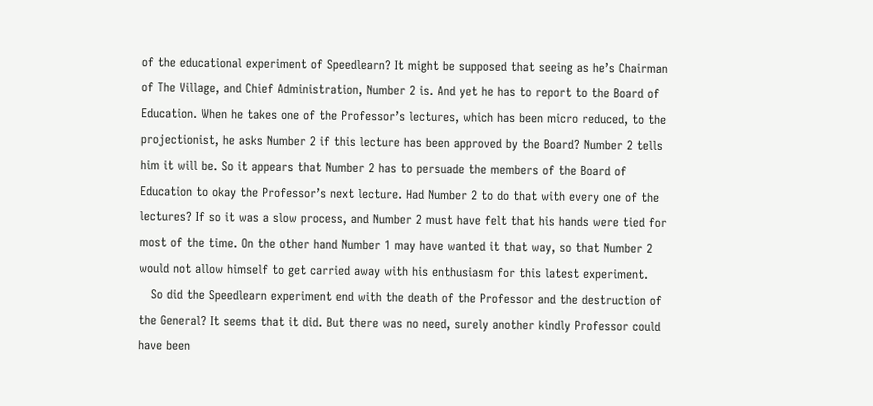of the educational experiment of Speedlearn? It might be supposed that seeing as he’s Chairman of The Village, and Chief Administration, Number 2 is. And yet he has to report to the Board of Education. When he takes one of the Professor’s lectures, which has been micro reduced, to the projectionist, he asks Number 2 if this lecture has been approved by the Board? Number 2 tells him it will be. So it appears that Number 2 has to persuade the members of the Board of Education to okay the Professor’s next lecture. Had Number 2 to do that with every one of the lectures? If so it was a slow process, and Number 2 must have felt that his hands were tied for most of the time. On the other hand Number 1 may have wanted it that way, so that Number 2 would not allow himself to get carried away with his enthusiasm for this latest experiment.
   So did the Speedlearn experiment end with the death of the Professor and the destruction of the General? It seems that it did. But there was no need, surely another kindly Professor could have been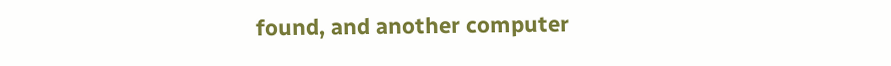found, and another computer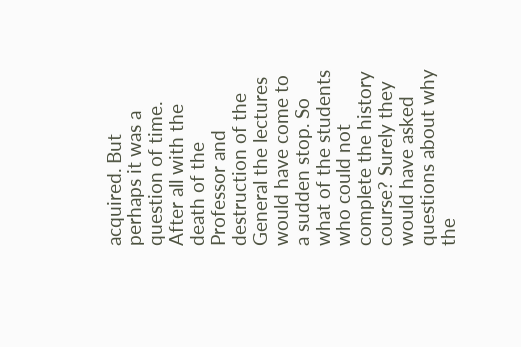acquired. But perhaps it was a question of time. After all with the death of the Professor and destruction of the General the lectures would have come to a sudden stop. So what of the students who could not complete the history course? Surely they would have asked questions about why the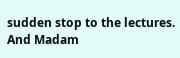sudden stop to the lectures. And Madam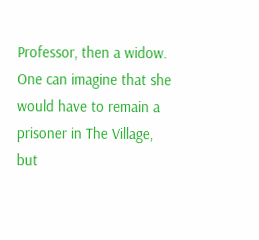Professor, then a widow. One can imagine that she would have to remain a prisoner in The Village, but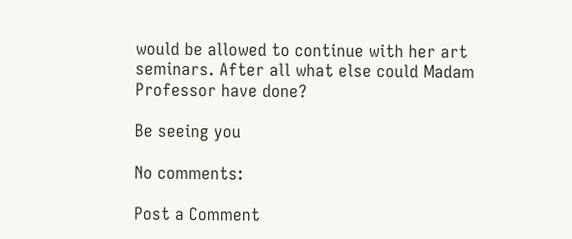would be allowed to continue with her art seminars. After all what else could Madam Professor have done?

Be seeing you

No comments:

Post a Comment